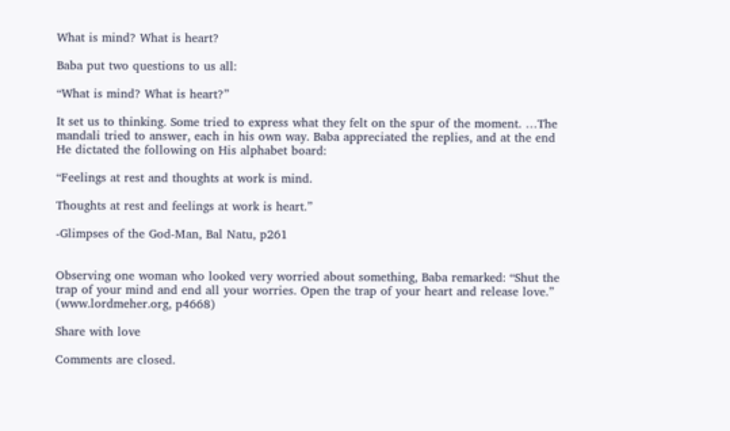What is mind? What is heart?

Baba put two questions to us all:

“What is mind? What is heart?”

It set us to thinking. Some tried to express what they felt on the spur of the moment. …The mandali tried to answer, each in his own way. Baba appreciated the replies, and at the end He dictated the following on His alphabet board:

“Feelings at rest and thoughts at work is mind.

Thoughts at rest and feelings at work is heart.”

-Glimpses of the God-Man, Bal Natu, p261


Observing one woman who looked very worried about something, Baba remarked: “Shut the trap of your mind and end all your worries. Open the trap of your heart and release love.” (www.lordmeher.org, p4668)

Share with love

Comments are closed.